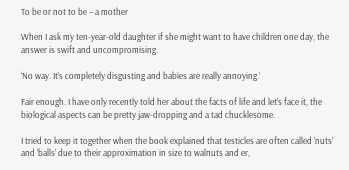To be or not to be – a mother

When I ask my ten-year-old daughter if she might want to have children one day, the answer is swift and uncompromising.

‘No way. It’s completely disgusting and babies are really annoying.’

Fair enough. I have only recently told her about the facts of life and let’s face it, the biological aspects can be pretty jaw-dropping and a tad chucklesome.

I tried to keep it together when the book explained that testicles are often called ‘nuts’ and ‘balls’ due to their approximation in size to walnuts and er,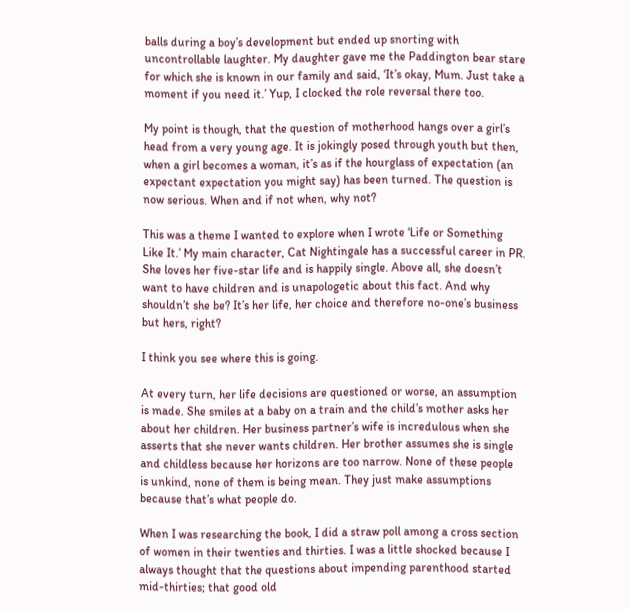balls during a boy’s development but ended up snorting with uncontrollable laughter. My daughter gave me the Paddington bear stare for which she is known in our family and said, ‘It’s okay, Mum. Just take a moment if you need it.’ Yup, I clocked the role reversal there too.

My point is though, that the question of motherhood hangs over a girl’s head from a very young age. It is jokingly posed through youth but then, when a girl becomes a woman, it’s as if the hourglass of expectation (an expectant expectation you might say) has been turned. The question is now serious. When and if not when, why not?

This was a theme I wanted to explore when I wrote ‘Life or Something Like It.’ My main character, Cat Nightingale has a successful career in PR. She loves her five-star life and is happily single. Above all, she doesn’t want to have children and is unapologetic about this fact. And why shouldn’t she be? It’s her life, her choice and therefore no-one’s business but hers, right?

I think you see where this is going.

At every turn, her life decisions are questioned or worse, an assumption is made. She smiles at a baby on a train and the child’s mother asks her about her children. Her business partner’s wife is incredulous when she asserts that she never wants children. Her brother assumes she is single and childless because her horizons are too narrow. None of these people is unkind, none of them is being mean. They just make assumptions because that’s what people do.

When I was researching the book, I did a straw poll among a cross section of women in their twenties and thirties. I was a little shocked because I always thought that the questions about impending parenthood started mid-thirties; that good old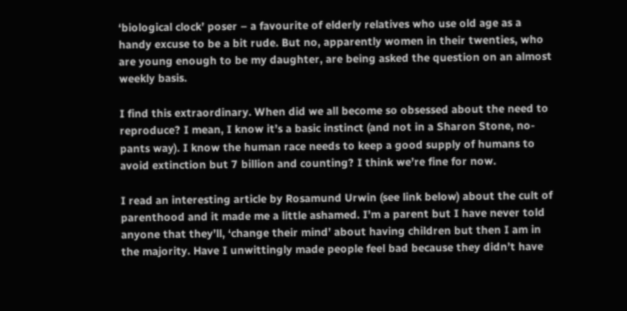‘biological clock’ poser – a favourite of elderly relatives who use old age as a handy excuse to be a bit rude. But no, apparently women in their twenties, who are young enough to be my daughter, are being asked the question on an almost weekly basis.

I find this extraordinary. When did we all become so obsessed about the need to reproduce? I mean, I know it’s a basic instinct (and not in a Sharon Stone, no-pants way). I know the human race needs to keep a good supply of humans to avoid extinction but 7 billion and counting? I think we’re fine for now.

I read an interesting article by Rosamund Urwin (see link below) about the cult of parenthood and it made me a little ashamed. I’m a parent but I have never told anyone that they’ll, ‘change their mind’ about having children but then I am in the majority. Have I unwittingly made people feel bad because they didn’t have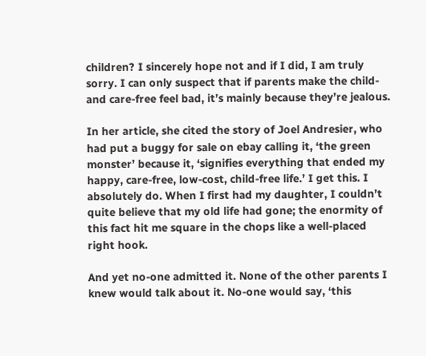children? I sincerely hope not and if I did, I am truly sorry. I can only suspect that if parents make the child- and care-free feel bad, it’s mainly because they’re jealous.

In her article, she cited the story of Joel Andresier, who had put a buggy for sale on ebay calling it, ‘the green monster’ because it, ‘signifies everything that ended my happy, care-free, low-cost, child-free life.’ I get this. I absolutely do. When I first had my daughter, I couldn’t quite believe that my old life had gone; the enormity of this fact hit me square in the chops like a well-placed right hook.

And yet no-one admitted it. None of the other parents I knew would talk about it. No-one would say, ‘this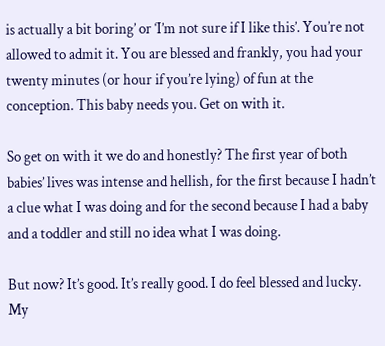is actually a bit boring’ or ‘I’m not sure if I like this’. You’re not allowed to admit it. You are blessed and frankly, you had your twenty minutes (or hour if you’re lying) of fun at the conception. This baby needs you. Get on with it.

So get on with it we do and honestly? The first year of both babies’ lives was intense and hellish, for the first because I hadn’t a clue what I was doing and for the second because I had a baby and a toddler and still no idea what I was doing.

But now? It’s good. It’s really good. I do feel blessed and lucky. My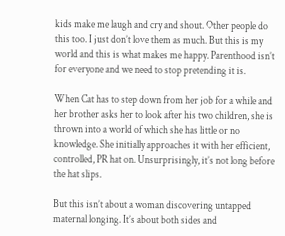kids make me laugh and cry and shout. Other people do this too. I just don’t love them as much. But this is my world and this is what makes me happy. Parenthood isn’t for everyone and we need to stop pretending it is.

When Cat has to step down from her job for a while and her brother asks her to look after his two children, she is thrown into a world of which she has little or no knowledge. She initially approaches it with her efficient, controlled, PR hat on. Unsurprisingly, it’s not long before the hat slips.

But this isn’t about a woman discovering untapped maternal longing. It’s about both sides and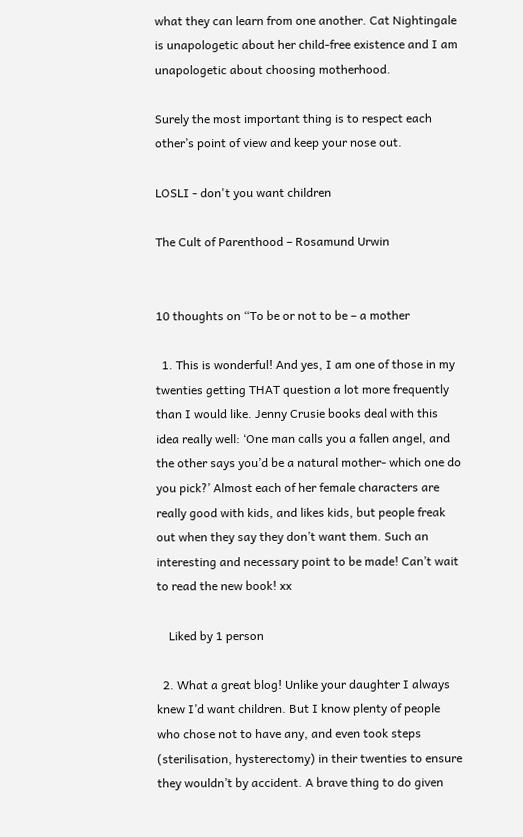what they can learn from one another. Cat Nightingale is unapologetic about her child-free existence and I am unapologetic about choosing motherhood.

Surely the most important thing is to respect each other’s point of view and keep your nose out.

LOSLI - don't you want children

The Cult of Parenthood – Rosamund Urwin


10 thoughts on “To be or not to be – a mother

  1. This is wonderful! And yes, I am one of those in my twenties getting THAT question a lot more frequently than I would like. Jenny Crusie books deal with this idea really well: ‘One man calls you a fallen angel, and the other says you’d be a natural mother- which one do you pick?’ Almost each of her female characters are really good with kids, and likes kids, but people freak out when they say they don’t want them. Such an interesting and necessary point to be made! Can’t wait to read the new book! xx

    Liked by 1 person

  2. What a great blog! Unlike your daughter I always knew I’d want children. But I know plenty of people who chose not to have any, and even took steps (sterilisation, hysterectomy) in their twenties to ensure they wouldn’t by accident. A brave thing to do given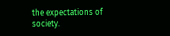the expectations of society.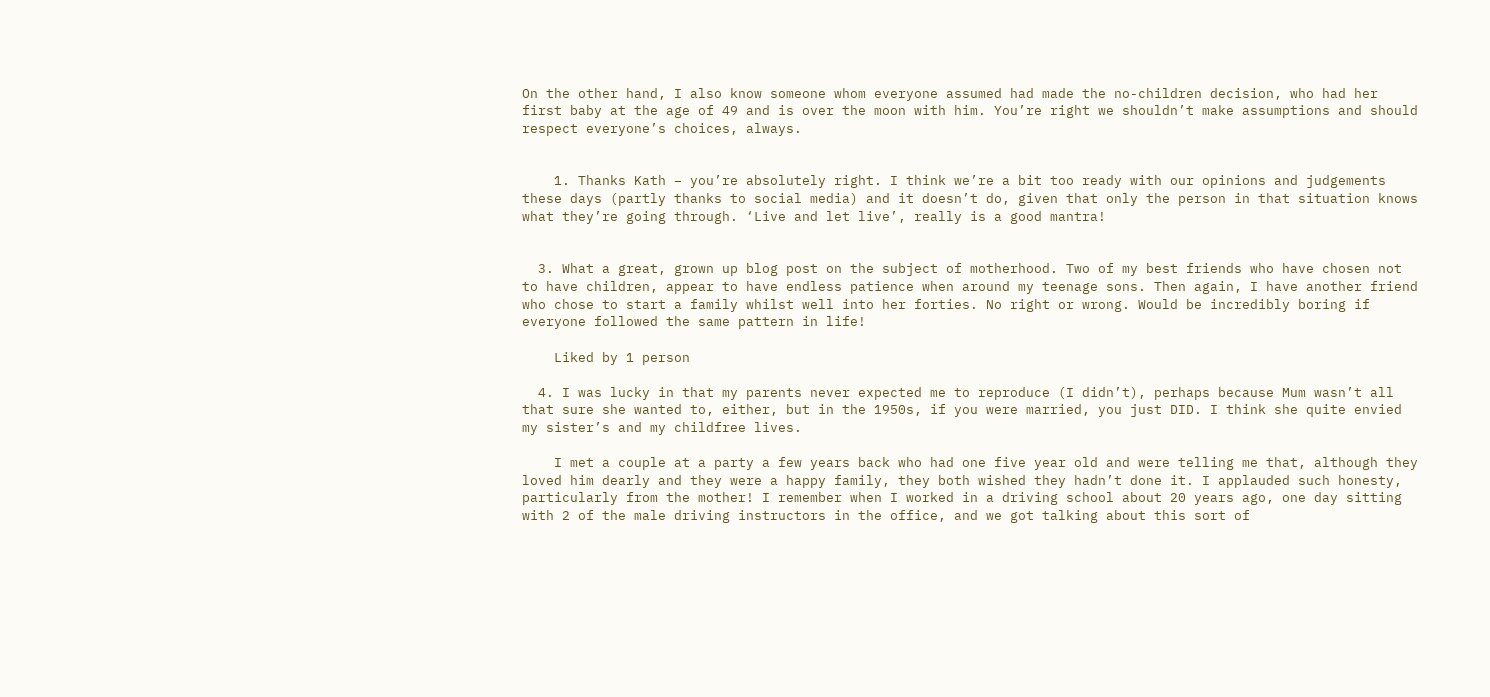On the other hand, I also know someone whom everyone assumed had made the no-children decision, who had her first baby at the age of 49 and is over the moon with him. You’re right we shouldn’t make assumptions and should respect everyone’s choices, always.


    1. Thanks Kath – you’re absolutely right. I think we’re a bit too ready with our opinions and judgements these days (partly thanks to social media) and it doesn’t do, given that only the person in that situation knows what they’re going through. ‘Live and let live’, really is a good mantra!


  3. What a great, grown up blog post on the subject of motherhood. Two of my best friends who have chosen not to have children, appear to have endless patience when around my teenage sons. Then again, I have another friend who chose to start a family whilst well into her forties. No right or wrong. Would be incredibly boring if everyone followed the same pattern in life!

    Liked by 1 person

  4. I was lucky in that my parents never expected me to reproduce (I didn’t), perhaps because Mum wasn’t all that sure she wanted to, either, but in the 1950s, if you were married, you just DID. I think she quite envied my sister’s and my childfree lives.

    I met a couple at a party a few years back who had one five year old and were telling me that, although they loved him dearly and they were a happy family, they both wished they hadn’t done it. I applauded such honesty, particularly from the mother! I remember when I worked in a driving school about 20 years ago, one day sitting with 2 of the male driving instructors in the office, and we got talking about this sort of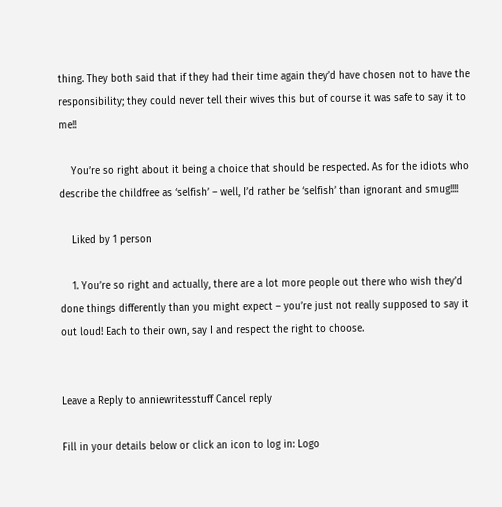thing. They both said that if they had their time again they’d have chosen not to have the responsibility; they could never tell their wives this but of course it was safe to say it to me!!

    You’re so right about it being a choice that should be respected. As for the idiots who describe the childfree as ‘selfish’ – well, I’d rather be ‘selfish’ than ignorant and smug!!!!

    Liked by 1 person

    1. You’re so right and actually, there are a lot more people out there who wish they’d done things differently than you might expect – you’re just not really supposed to say it out loud! Each to their own, say I and respect the right to choose.


Leave a Reply to anniewritesstuff Cancel reply

Fill in your details below or click an icon to log in: Logo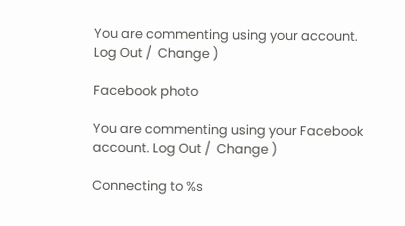You are commenting using your account. Log Out /  Change )

Facebook photo

You are commenting using your Facebook account. Log Out /  Change )

Connecting to %s